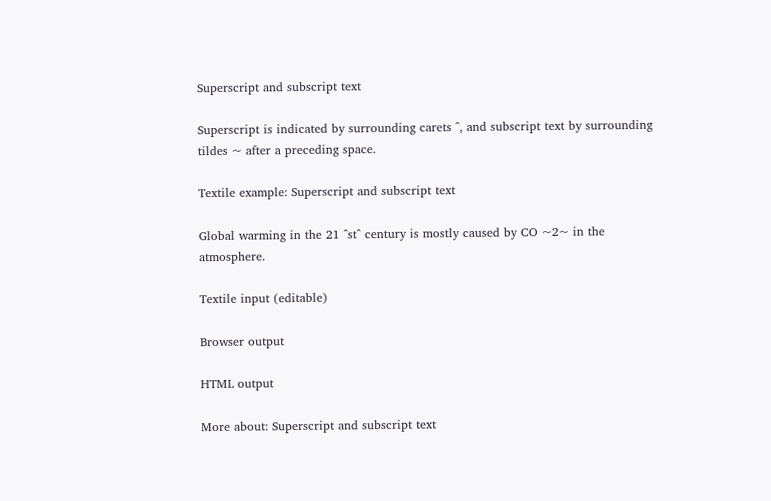Superscript and subscript text

Superscript is indicated by surrounding carets ^, and subscript text by surrounding tildes ~ after a preceding space.

Textile example: Superscript and subscript text

Global warming in the 21 ^st^ century is mostly caused by CO ~2~ in the atmosphere.

Textile input (editable)

Browser output

HTML output

More about: Superscript and subscript text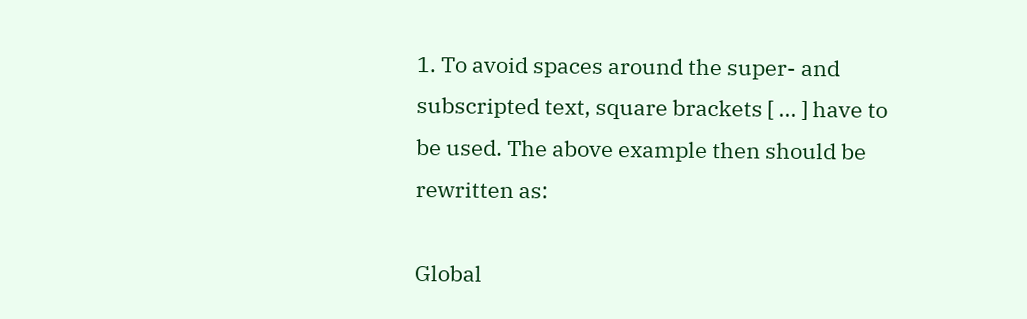1. To avoid spaces around the super- and subscripted text, square brackets [ ... ] have to be used. The above example then should be rewritten as:

Global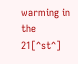warming in the 21[^st^]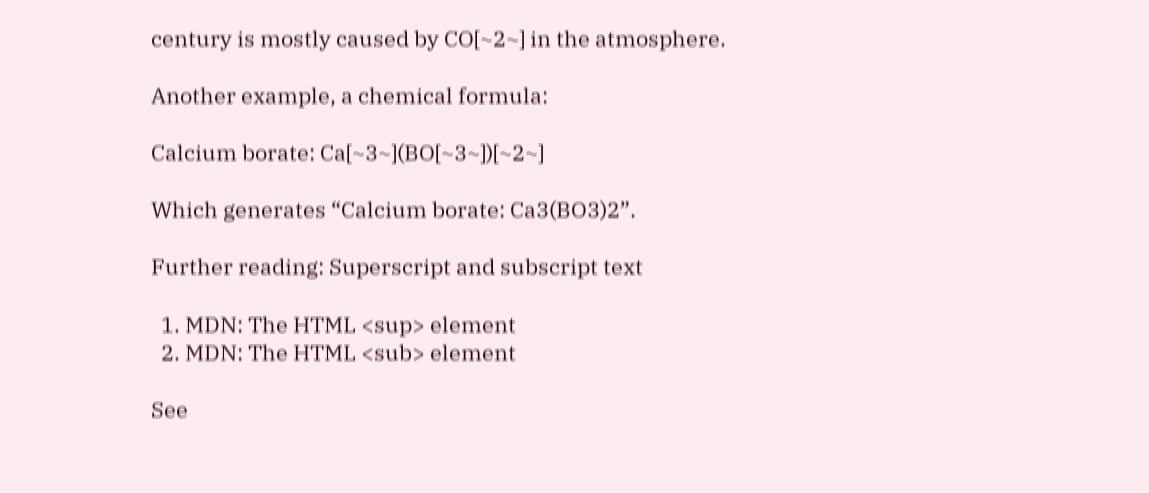century is mostly caused by CO[~2~] in the atmosphere.

Another example, a chemical formula:

Calcium borate: Ca[~3~](BO[~3~])[~2~]

Which generates “Calcium borate: Ca3(BO3)2”.

Further reading: Superscript and subscript text

  1. MDN: The HTML <sup> element
  2. MDN: The HTML <sub> element

See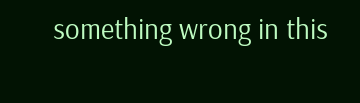something wrong in this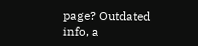page? Outdated info, a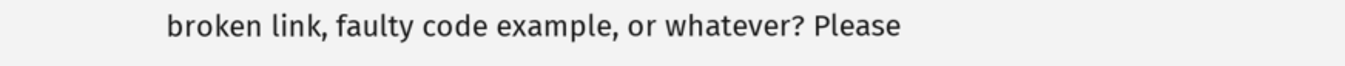broken link, faulty code example, or whatever? Please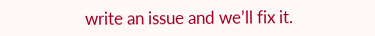write an issue and we’ll fix it.